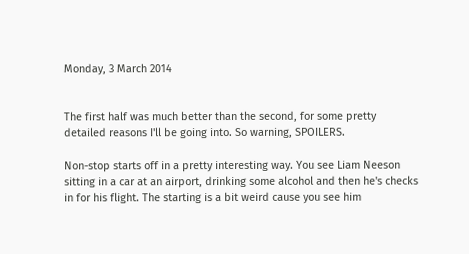Monday, 3 March 2014


The first half was much better than the second, for some pretty detailed reasons I'll be going into. So warning, SPOILERS.

Non-stop starts off in a pretty interesting way. You see Liam Neeson sitting in a car at an airport, drinking some alcohol and then he's checks in for his flight. The starting is a bit weird cause you see him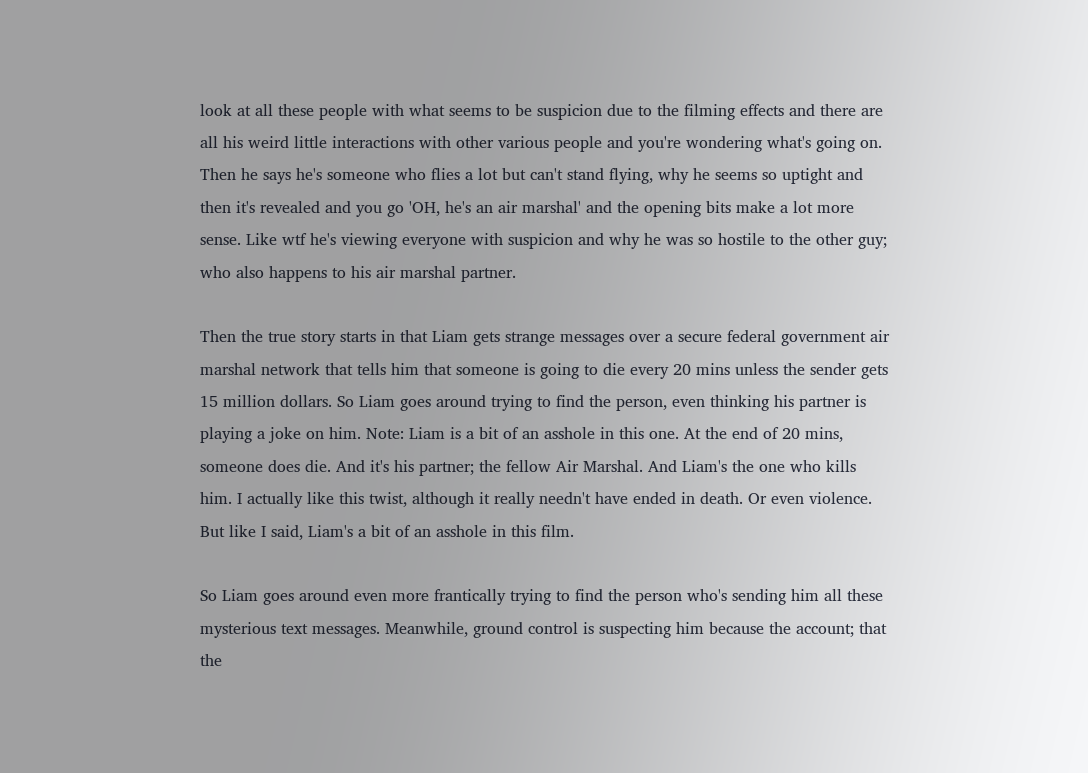look at all these people with what seems to be suspicion due to the filming effects and there are all his weird little interactions with other various people and you're wondering what's going on. Then he says he's someone who flies a lot but can't stand flying, why he seems so uptight and then it's revealed and you go 'OH, he's an air marshal' and the opening bits make a lot more sense. Like wtf he's viewing everyone with suspicion and why he was so hostile to the other guy; who also happens to his air marshal partner.

Then the true story starts in that Liam gets strange messages over a secure federal government air marshal network that tells him that someone is going to die every 20 mins unless the sender gets 15 million dollars. So Liam goes around trying to find the person, even thinking his partner is playing a joke on him. Note: Liam is a bit of an asshole in this one. At the end of 20 mins, someone does die. And it's his partner; the fellow Air Marshal. And Liam's the one who kills him. I actually like this twist, although it really needn't have ended in death. Or even violence. But like I said, Liam's a bit of an asshole in this film.

So Liam goes around even more frantically trying to find the person who's sending him all these mysterious text messages. Meanwhile, ground control is suspecting him because the account; that the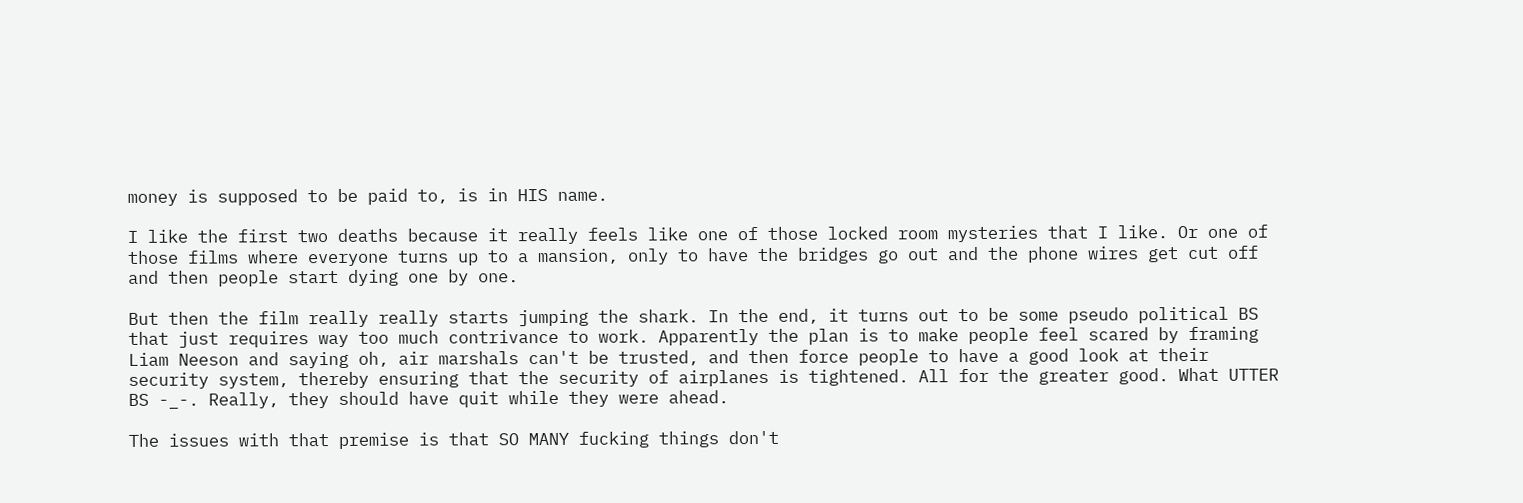money is supposed to be paid to, is in HIS name.

I like the first two deaths because it really feels like one of those locked room mysteries that I like. Or one of those films where everyone turns up to a mansion, only to have the bridges go out and the phone wires get cut off and then people start dying one by one.

But then the film really really starts jumping the shark. In the end, it turns out to be some pseudo political BS that just requires way too much contrivance to work. Apparently the plan is to make people feel scared by framing Liam Neeson and saying oh, air marshals can't be trusted, and then force people to have a good look at their security system, thereby ensuring that the security of airplanes is tightened. All for the greater good. What UTTER BS -_-. Really, they should have quit while they were ahead.

The issues with that premise is that SO MANY fucking things don't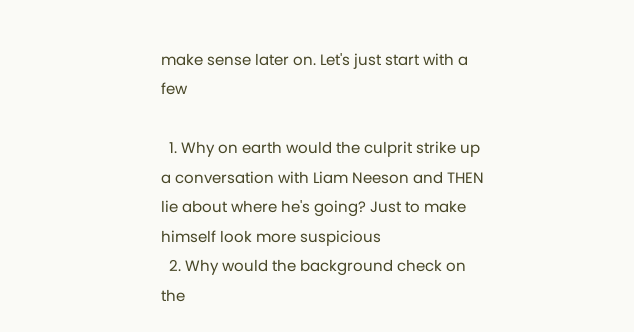make sense later on. Let's just start with a few

  1. Why on earth would the culprit strike up a conversation with Liam Neeson and THEN lie about where he's going? Just to make himself look more suspicious
  2. Why would the background check on the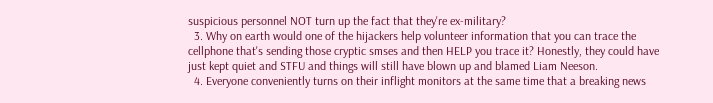suspicious personnel NOT turn up the fact that they're ex-military?
  3. Why on earth would one of the hijackers help volunteer information that you can trace the cellphone that's sending those cryptic smses and then HELP you trace it? Honestly, they could have just kept quiet and STFU and things will still have blown up and blamed Liam Neeson.
  4. Everyone conveniently turns on their inflight monitors at the same time that a breaking news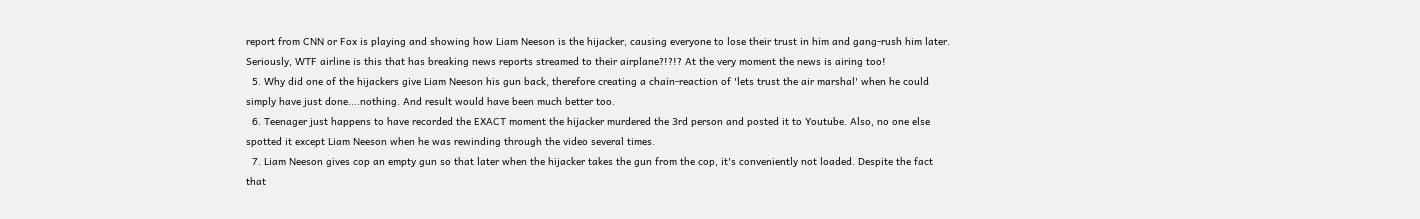report from CNN or Fox is playing and showing how Liam Neeson is the hijacker, causing everyone to lose their trust in him and gang-rush him later. Seriously, WTF airline is this that has breaking news reports streamed to their airplane?!?!? At the very moment the news is airing too!
  5. Why did one of the hijackers give Liam Neeson his gun back, therefore creating a chain-reaction of 'lets trust the air marshal' when he could simply have just done....nothing. And result would have been much better too.
  6. Teenager just happens to have recorded the EXACT moment the hijacker murdered the 3rd person and posted it to Youtube. Also, no one else spotted it except Liam Neeson when he was rewinding through the video several times.
  7. Liam Neeson gives cop an empty gun so that later when the hijacker takes the gun from the cop, it's conveniently not loaded. Despite the fact that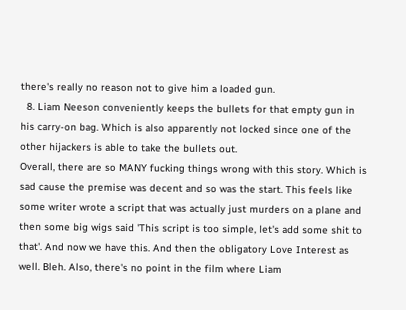there's really no reason not to give him a loaded gun.
  8. Liam Neeson conveniently keeps the bullets for that empty gun in his carry-on bag. Which is also apparently not locked since one of the other hijackers is able to take the bullets out.
Overall, there are so MANY fucking things wrong with this story. Which is sad cause the premise was decent and so was the start. This feels like some writer wrote a script that was actually just murders on a plane and then some big wigs said 'This script is too simple, let's add some shit to that'. And now we have this. And then the obligatory Love Interest as well. Bleh. Also, there's no point in the film where Liam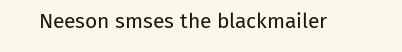Neeson smses the blackmailer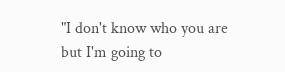"I don't know who you are but I'm going to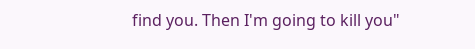find you. Then I'm going to kill you"